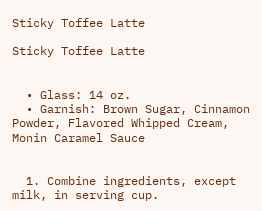Sticky Toffee Latte

Sticky Toffee Latte


  • Glass: 14 oz.
  • Garnish: Brown Sugar, Cinnamon Powder, Flavored Whipped Cream, Monin Caramel Sauce


  1. Combine ingredients, except milk, in serving cup.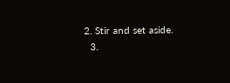2. Stir and set aside.
  3.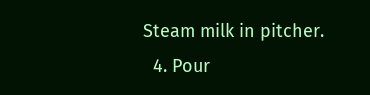Steam milk in pitcher.
  4. Pour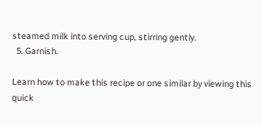steamed milk into serving cup, stirring gently.
  5. Garnish.

Learn how to make this recipe or one similar by viewing this quick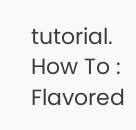tutorial.
How To : Flavored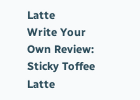Latte
Write Your Own Review:
Sticky Toffee Latte